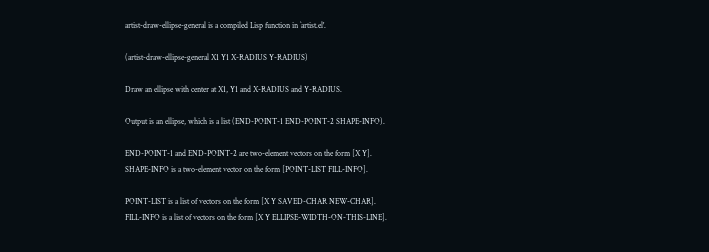artist-draw-ellipse-general is a compiled Lisp function in `artist.el'.

(artist-draw-ellipse-general X1 Y1 X-RADIUS Y-RADIUS)

Draw an ellipse with center at X1, Y1 and X-RADIUS and Y-RADIUS.

Output is an ellipse, which is a list (END-POINT-1 END-POINT-2 SHAPE-INFO).

END-POINT-1 and END-POINT-2 are two-element vectors on the form [X Y].
SHAPE-INFO is a two-element vector on the form [POINT-LIST FILL-INFO].

POINT-LIST is a list of vectors on the form [X Y SAVED-CHAR NEW-CHAR].
FILL-INFO is a list of vectors on the form [X Y ELLIPSE-WIDTH-ON-THIS-LINE].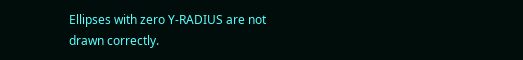Ellipses with zero Y-RADIUS are not drawn correctly.